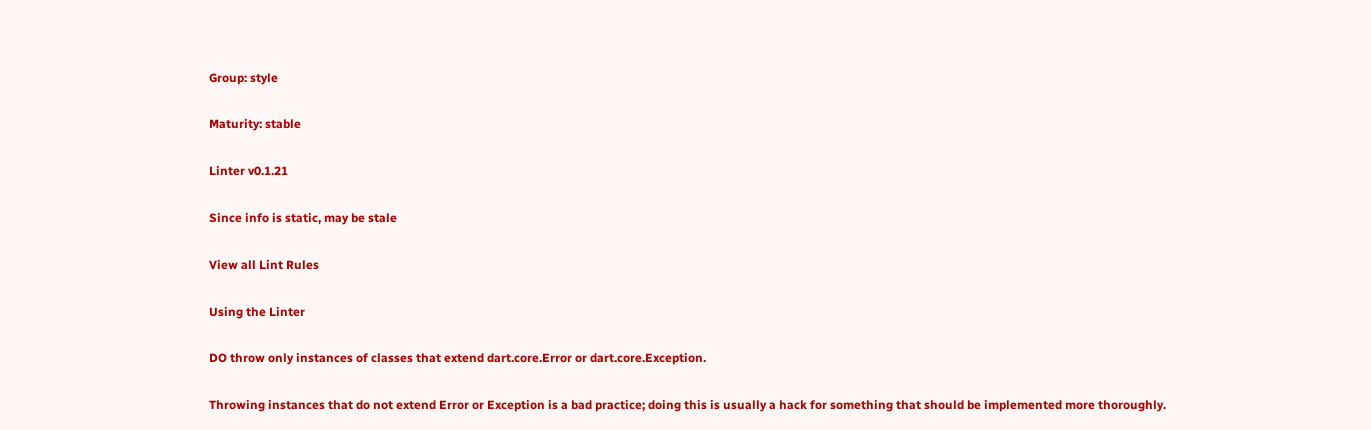Group: style

Maturity: stable

Linter v0.1.21

Since info is static, may be stale

View all Lint Rules

Using the Linter

DO throw only instances of classes that extend dart.core.Error or dart.core.Exception.

Throwing instances that do not extend Error or Exception is a bad practice; doing this is usually a hack for something that should be implemented more thoroughly.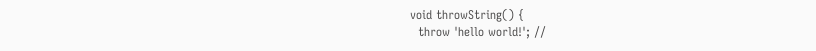void throwString() {
  throw 'hello world!'; //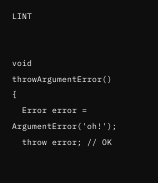LINT


void throwArgumentError() {
  Error error = ArgumentError('oh!');
  throw error; // OK